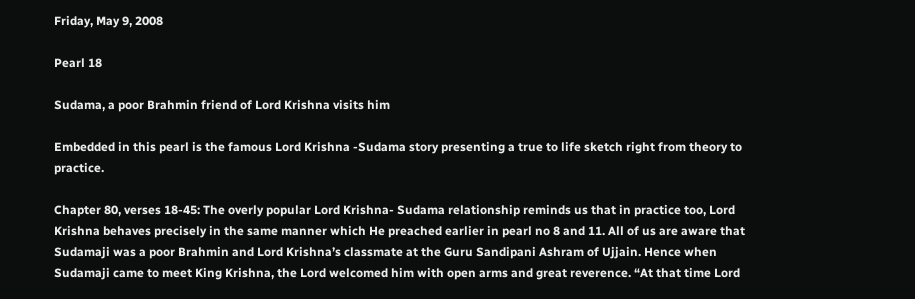Friday, May 9, 2008

Pearl 18

Sudama, a poor Brahmin friend of Lord Krishna visits him

Embedded in this pearl is the famous Lord Krishna -Sudama story presenting a true to life sketch right from theory to practice.

Chapter 80, verses 18-45: The overly popular Lord Krishna- Sudama relationship reminds us that in practice too, Lord Krishna behaves precisely in the same manner which He preached earlier in pearl no 8 and 11. All of us are aware that Sudamaji was a poor Brahmin and Lord Krishna’s classmate at the Guru Sandipani Ashram of Ujjain. Hence when Sudamaji came to meet King Krishna, the Lord welcomed him with open arms and great reverence. “At that time Lord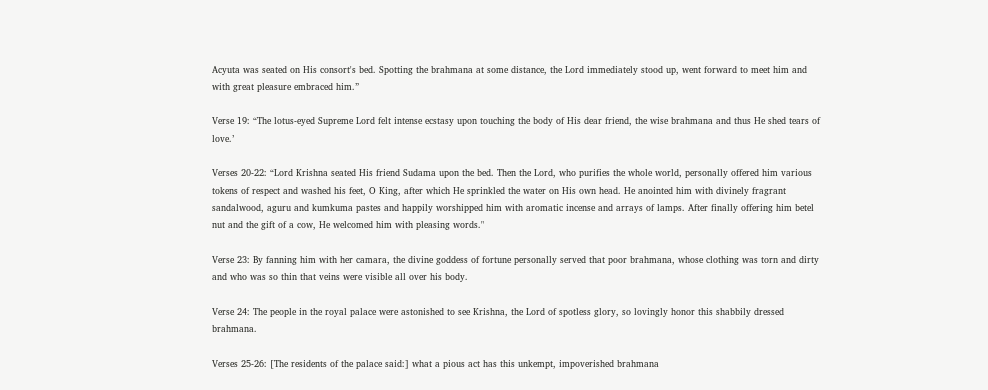Acyuta was seated on His consort's bed. Spotting the brahmana at some distance, the Lord immediately stood up, went forward to meet him and with great pleasure embraced him.”

Verse 19: “The lotus-eyed Supreme Lord felt intense ecstasy upon touching the body of His dear friend, the wise brahmana and thus He shed tears of love.’

Verses 20-22: “Lord Krishna seated His friend Sudama upon the bed. Then the Lord, who purifies the whole world, personally offered him various tokens of respect and washed his feet, O King, after which He sprinkled the water on His own head. He anointed him with divinely fragrant sandalwood, aguru and kumkuma pastes and happily worshipped him with aromatic incense and arrays of lamps. After finally offering him betel nut and the gift of a cow, He welcomed him with pleasing words."

Verse 23: By fanning him with her camara, the divine goddess of fortune personally served that poor brahmana, whose clothing was torn and dirty and who was so thin that veins were visible all over his body.

Verse 24: The people in the royal palace were astonished to see Krishna, the Lord of spotless glory, so lovingly honor this shabbily dressed brahmana.

Verses 25-26: [The residents of the palace said:] what a pious act has this unkempt, impoverished brahmana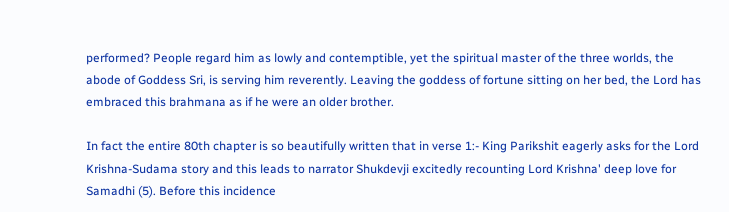performed? People regard him as lowly and contemptible, yet the spiritual master of the three worlds, the abode of Goddess Sri, is serving him reverently. Leaving the goddess of fortune sitting on her bed, the Lord has embraced this brahmana as if he were an older brother.

In fact the entire 80th chapter is so beautifully written that in verse 1:- King Parikshit eagerly asks for the Lord Krishna-Sudama story and this leads to narrator Shukdevji excitedly recounting Lord Krishna' deep love for Samadhi (5). Before this incidence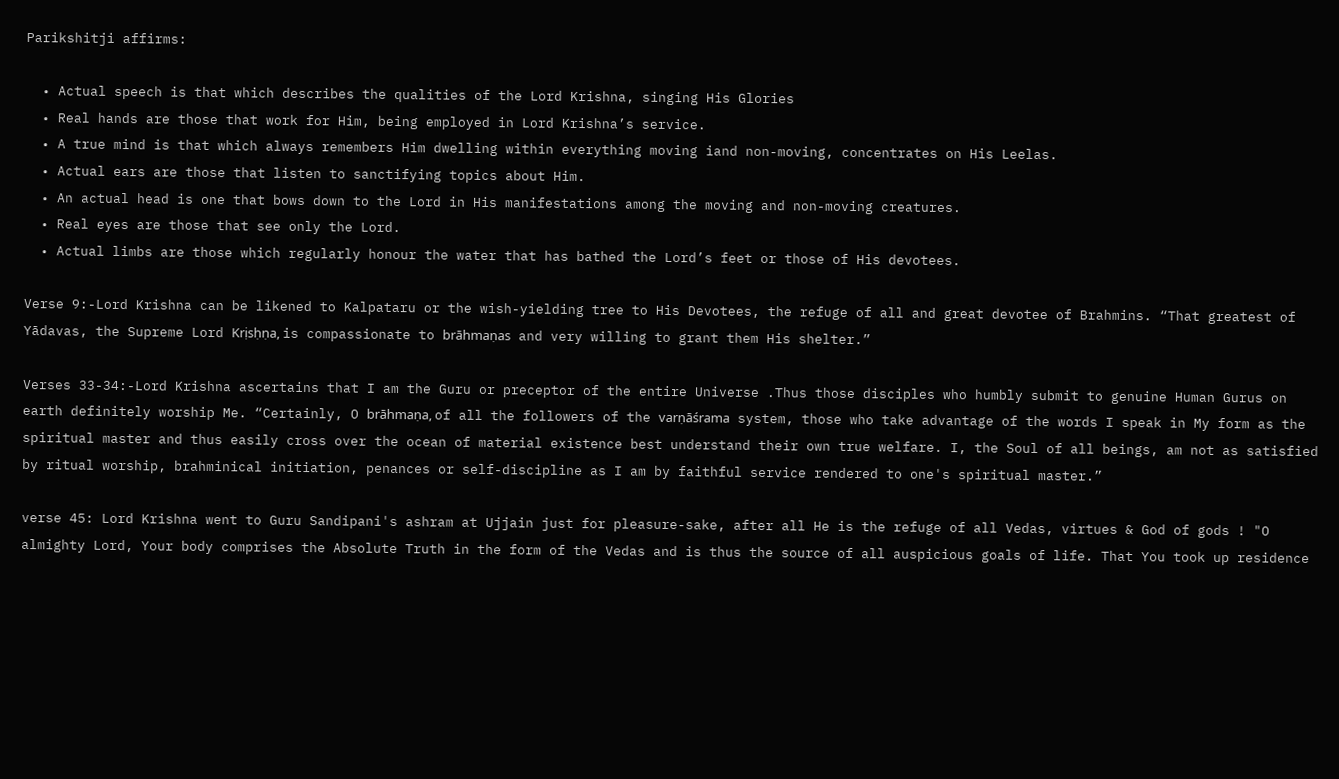Parikshitji affirms:

  • Actual speech is that which describes the qualities of the Lord Krishna, singing His Glories
  • Real hands are those that work for Him, being employed in Lord Krishna’s service.
  • A true mind is that which always remembers Him dwelling within everything moving iand non-moving, concentrates on His Leelas.
  • Actual ears are those that listen to sanctifying topics about Him.
  • An actual head is one that bows down to the Lord in His manifestations among the moving and non-moving creatures.
  • Real eyes are those that see only the Lord.
  • Actual limbs are those which regularly honour the water that has bathed the Lord’s feet or those of His devotees.

Verse 9:-Lord Krishna can be likened to Kalpataru or the wish-yielding tree to His Devotees, the refuge of all and great devotee of Brahmins. “That greatest of Yādavas, the Supreme Lord Krịsḥṇa, is compassionate to brāhmaṇas and very willing to grant them His shelter.”

Verses 33-34:-Lord Krishna ascertains that I am the Guru or preceptor of the entire Universe .Thus those disciples who humbly submit to genuine Human Gurus on earth definitely worship Me. “Certainly, O brāhmaṇa, of all the followers of the varṇāśrama system, those who take advantage of the words I speak in My form as the spiritual master and thus easily cross over the ocean of material existence best understand their own true welfare. I, the Soul of all beings, am not as satisfied by ritual worship, brahminical initiation, penances or self-discipline as I am by faithful service rendered to one's spiritual master.”

verse 45: Lord Krishna went to Guru Sandipani's ashram at Ujjain just for pleasure-sake, after all He is the refuge of all Vedas, virtues & God of gods ! "O almighty Lord, Your body comprises the Absolute Truth in the form of the Vedas and is thus the source of all auspicious goals of life. That You took up residence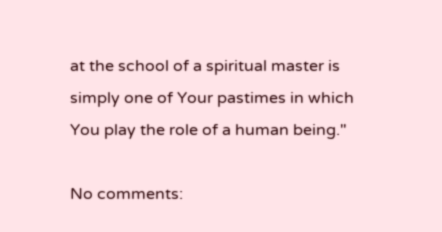at the school of a spiritual master is simply one of Your pastimes in which You play the role of a human being."

No comments: